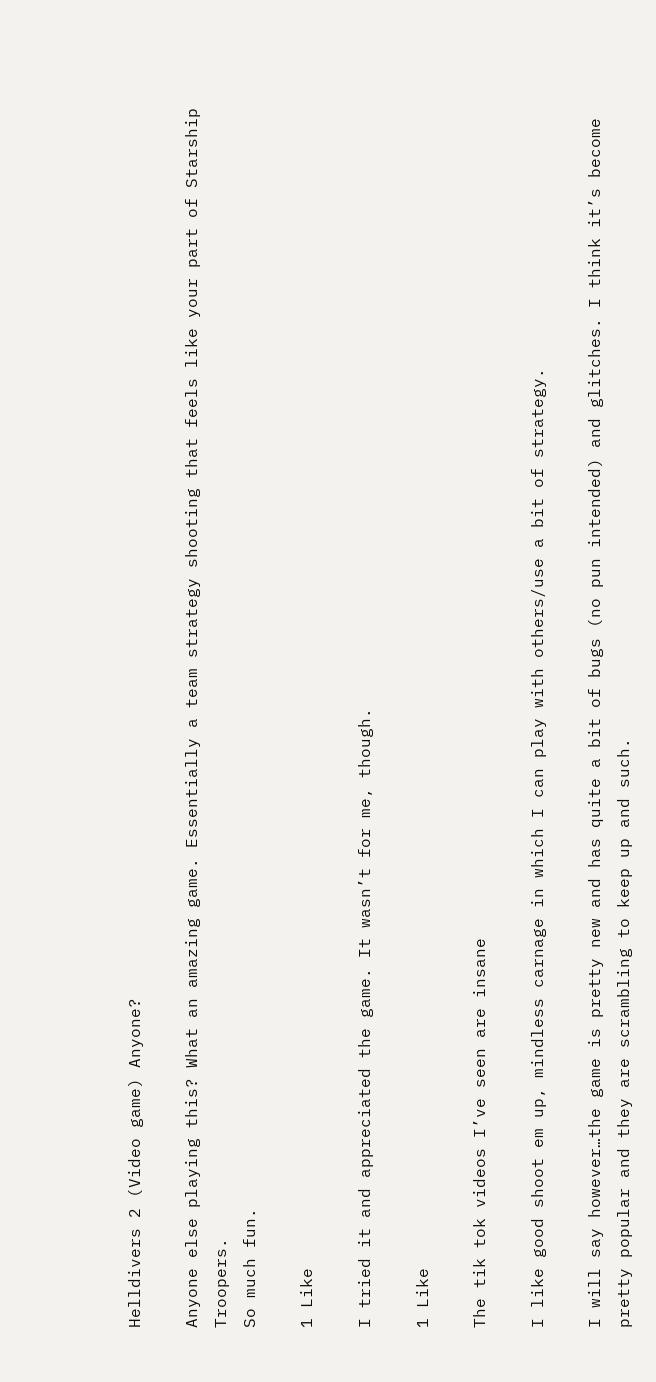Helldivers 2 (Video game) Anyone?

Anyone else playing this? What an amazing game. Essentially a team strategy shooting that feels like your part of Starship Troopers.
So much fun.

1 Like

I tried it and appreciated the game. It wasn’t for me, though.

1 Like

The tik tok videos I’ve seen are insane

I like good shoot em up, mindless carnage in which I can play with others/use a bit of strategy.

I will say however…the game is pretty new and has quite a bit of bugs (no pun intended) and glitches. I think it’s become pretty popular and they are scrambling to keep up and such.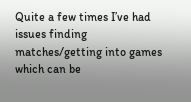Quite a few times I’ve had issues finding matches/getting into games which can be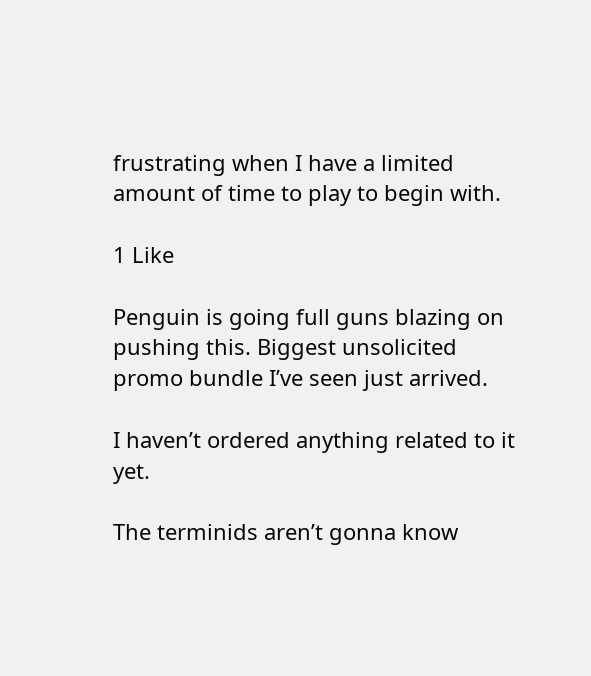frustrating when I have a limited amount of time to play to begin with.

1 Like

Penguin is going full guns blazing on pushing this. Biggest unsolicited promo bundle I’ve seen just arrived.

I haven’t ordered anything related to it yet.

The terminids aren’t gonna know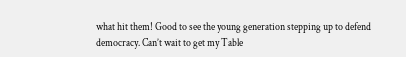what hit them! Good to see the young generation stepping up to defend democracy. Can’t wait to get my Table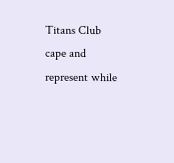Titans Club cape and represent while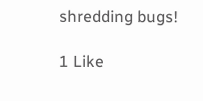shredding bugs!

1 Like